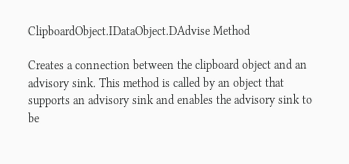ClipboardObject.IDataObject.DAdvise Method

Creates a connection between the clipboard object and an advisory sink. This method is called by an object that supports an advisory sink and enables the advisory sink to be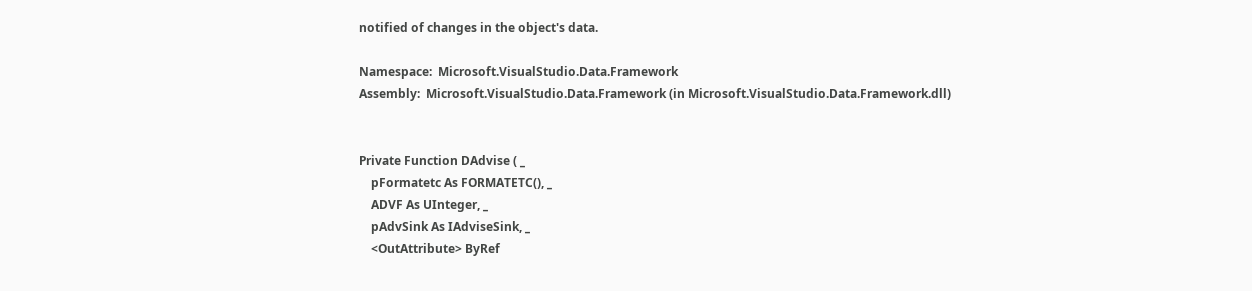notified of changes in the object's data.

Namespace:  Microsoft.VisualStudio.Data.Framework
Assembly:  Microsoft.VisualStudio.Data.Framework (in Microsoft.VisualStudio.Data.Framework.dll)


Private Function DAdvise ( _
    pFormatetc As FORMATETC(), _
    ADVF As UInteger, _
    pAdvSink As IAdviseSink, _
    <OutAttribute> ByRef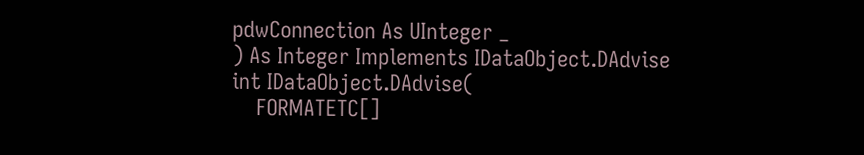pdwConnection As UInteger _
) As Integer Implements IDataObject.DAdvise
int IDataObject.DAdvise(
    FORMATETC[]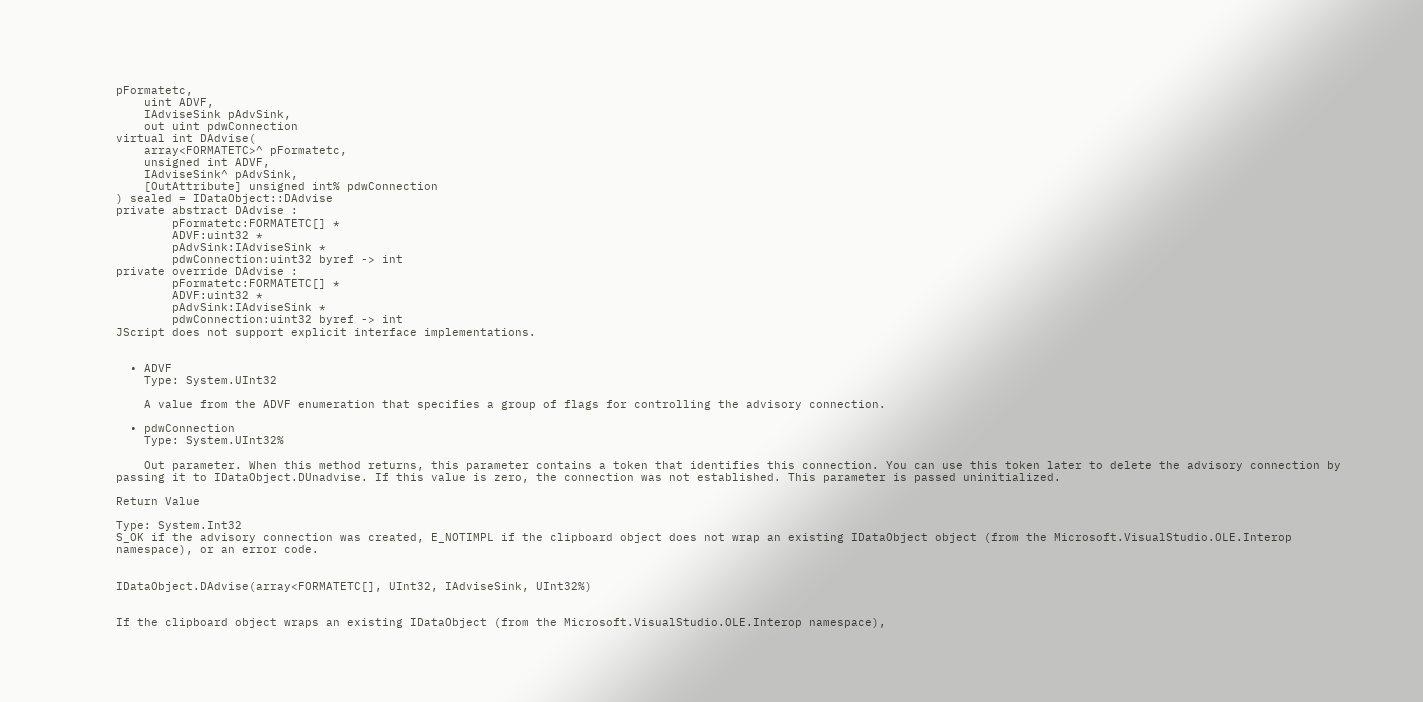pFormatetc,
    uint ADVF,
    IAdviseSink pAdvSink,
    out uint pdwConnection
virtual int DAdvise(
    array<FORMATETC>^ pFormatetc,
    unsigned int ADVF,
    IAdviseSink^ pAdvSink,
    [OutAttribute] unsigned int% pdwConnection
) sealed = IDataObject::DAdvise
private abstract DAdvise :
        pFormatetc:FORMATETC[] *
        ADVF:uint32 *
        pAdvSink:IAdviseSink *
        pdwConnection:uint32 byref -> int
private override DAdvise :
        pFormatetc:FORMATETC[] *
        ADVF:uint32 *
        pAdvSink:IAdviseSink *
        pdwConnection:uint32 byref -> int
JScript does not support explicit interface implementations.


  • ADVF
    Type: System.UInt32

    A value from the ADVF enumeration that specifies a group of flags for controlling the advisory connection.

  • pdwConnection
    Type: System.UInt32%

    Out parameter. When this method returns, this parameter contains a token that identifies this connection. You can use this token later to delete the advisory connection by passing it to IDataObject.DUnadvise. If this value is zero, the connection was not established. This parameter is passed uninitialized.

Return Value

Type: System.Int32
S_OK if the advisory connection was created, E_NOTIMPL if the clipboard object does not wrap an existing IDataObject object (from the Microsoft.VisualStudio.OLE.Interop namespace), or an error code.


IDataObject.DAdvise(array<FORMATETC[], UInt32, IAdviseSink, UInt32%)


If the clipboard object wraps an existing IDataObject (from the Microsoft.VisualStudio.OLE.Interop namespace),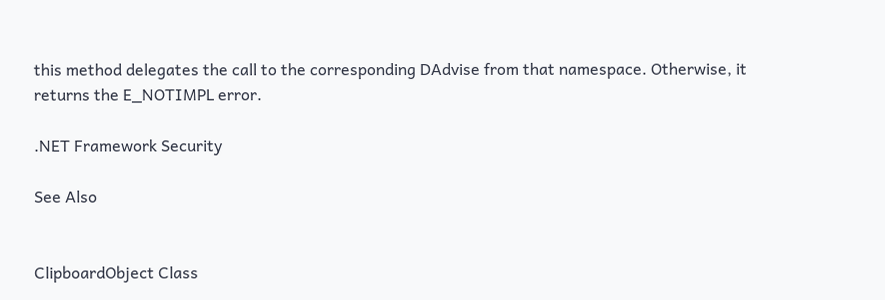this method delegates the call to the corresponding DAdvise from that namespace. Otherwise, it returns the E_NOTIMPL error.

.NET Framework Security

See Also


ClipboardObject Class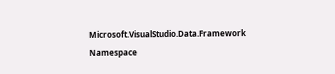Microsoft.VisualStudio.Data.Framework Namespace